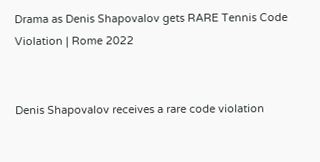Drama as Denis Shapovalov gets RARE Tennis Code Violation | Rome 2022


Denis Shapovalov receives a rare code violation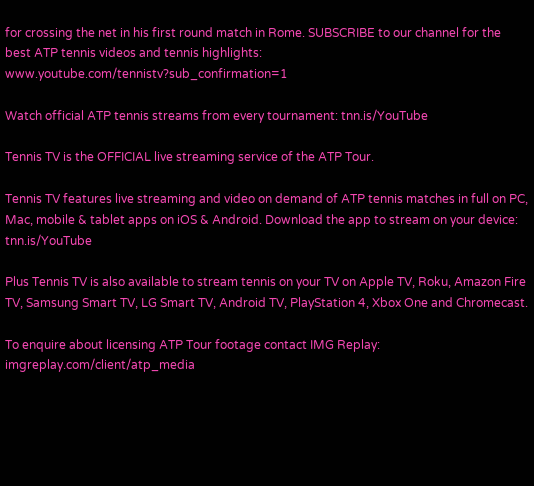for crossing the net in his first round match in Rome. SUBSCRIBE to our channel for the best ATP tennis videos and tennis highlights: www.youtube.com/tennistv?sub_confirmation=1

Watch official ATP tennis streams from every tournament: tnn.is/YouTube

Tennis TV is the OFFICIAL live streaming service of the ATP Tour.

Tennis TV features live streaming and video on demand of ATP tennis matches in full on PC, Mac, mobile & tablet apps on iOS & Android. Download the app to stream on your device: tnn.is/YouTube

Plus Tennis TV is also available to stream tennis on your TV on Apple TV, Roku, Amazon Fire TV, Samsung Smart TV, LG Smart TV, Android TV, PlayStation 4, Xbox One and Chromecast.

To enquire about licensing ATP Tour footage contact IMG Replay: imgreplay.com/client/atp_media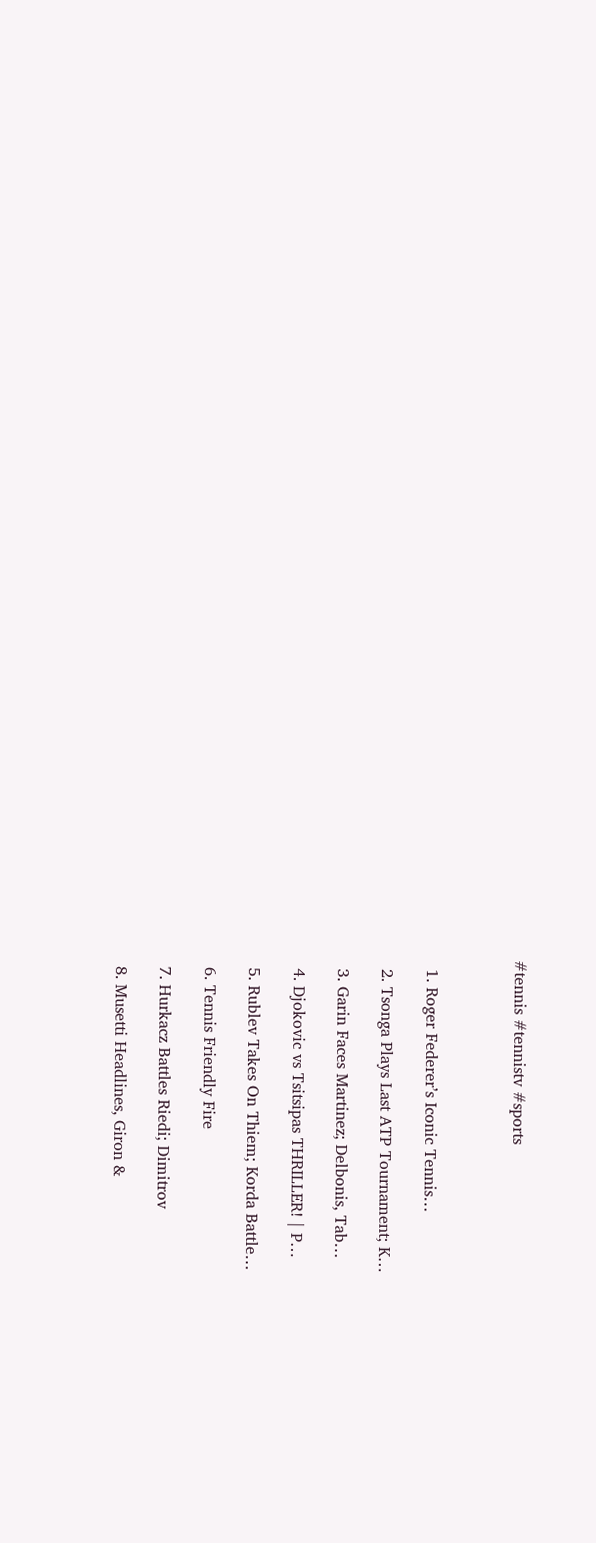#tennis #tennistv #sports



  1. Roger Federer’s Iconic Tennis…

  2. Tsonga Plays Last ATP Tournament; K…

  3. Garin Faces Martinez; Delbonis, Tab…

  4. Djokovic vs Tsitsipas THRILLER! | P…

  5. Rublev Takes On Thiem; Korda Battle…

  6. Tennis Friendly Fire

  7. Hurkacz Battles Riedi; Dimitrov

  8. Musetti Headlines, Giron &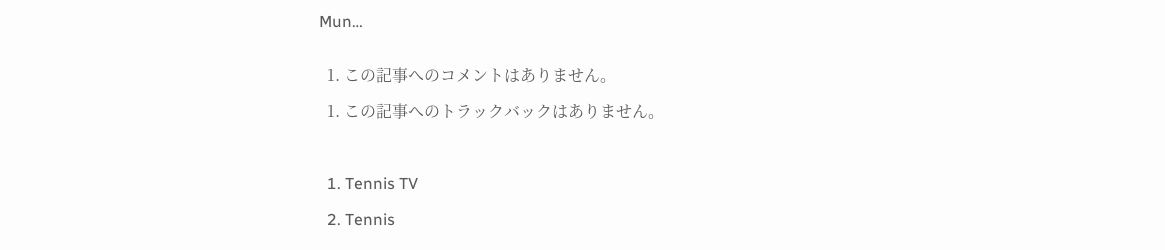Mun…


  1. この記事へのコメントはありません。

  1. この記事へのトラックバックはありません。



  1. Tennis TV

  2. Tennis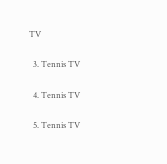TV

  3. Tennis TV

  4. Tennis TV

  5. Tennis TV